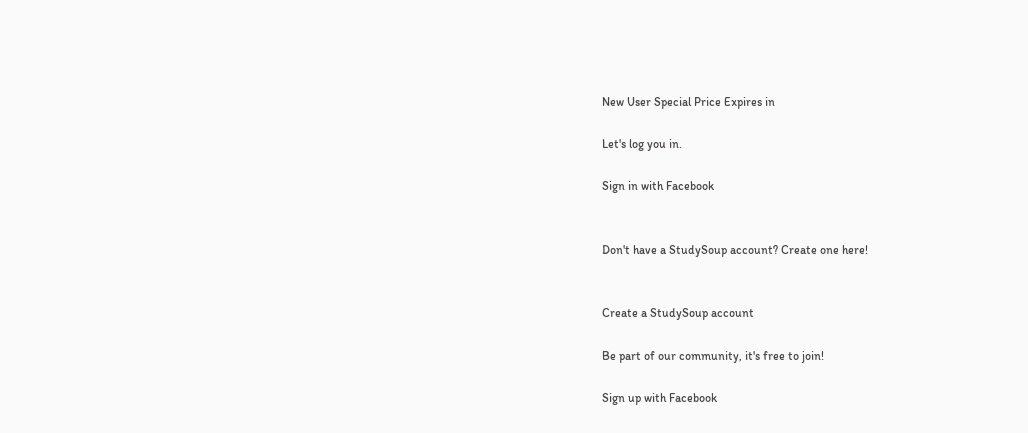New User Special Price Expires in

Let's log you in.

Sign in with Facebook


Don't have a StudySoup account? Create one here!


Create a StudySoup account

Be part of our community, it's free to join!

Sign up with Facebook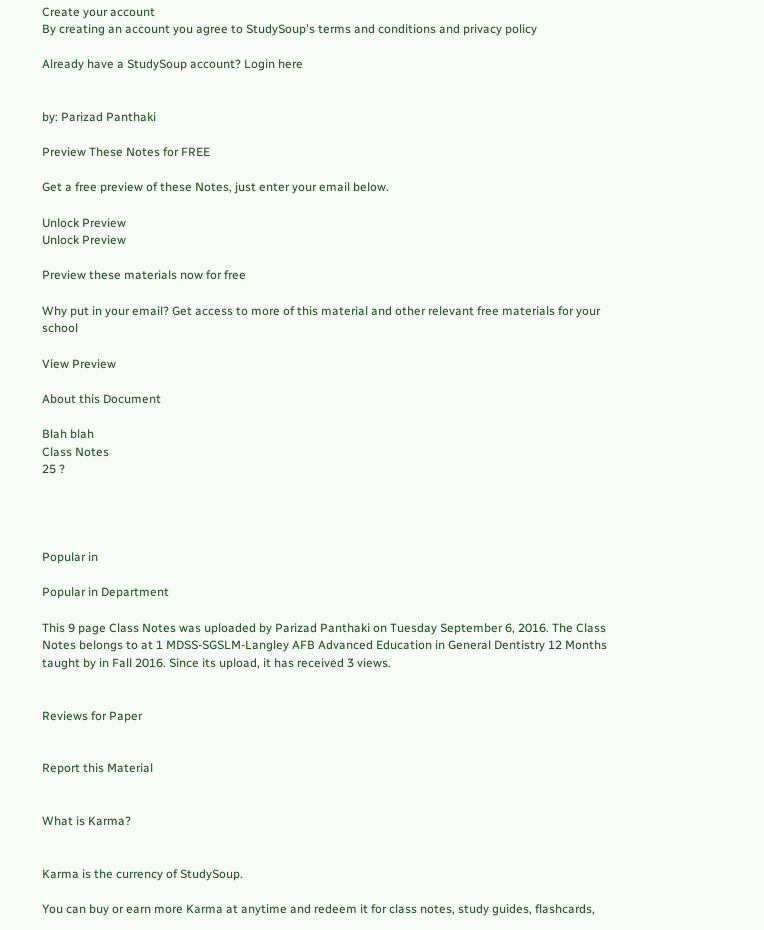Create your account
By creating an account you agree to StudySoup's terms and conditions and privacy policy

Already have a StudySoup account? Login here


by: Parizad Panthaki

Preview These Notes for FREE

Get a free preview of these Notes, just enter your email below.

Unlock Preview
Unlock Preview

Preview these materials now for free

Why put in your email? Get access to more of this material and other relevant free materials for your school

View Preview

About this Document

Blah blah
Class Notes
25 ?




Popular in

Popular in Department

This 9 page Class Notes was uploaded by Parizad Panthaki on Tuesday September 6, 2016. The Class Notes belongs to at 1 MDSS-SGSLM-Langley AFB Advanced Education in General Dentistry 12 Months taught by in Fall 2016. Since its upload, it has received 3 views.


Reviews for Paper


Report this Material


What is Karma?


Karma is the currency of StudySoup.

You can buy or earn more Karma at anytime and redeem it for class notes, study guides, flashcards,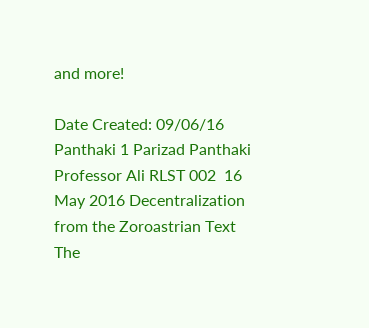and more!

Date Created: 09/06/16
Panthaki 1 Parizad Panthaki Professor Ali RLST 002  16 May 2016 Decentralization from the Zoroastrian Text  The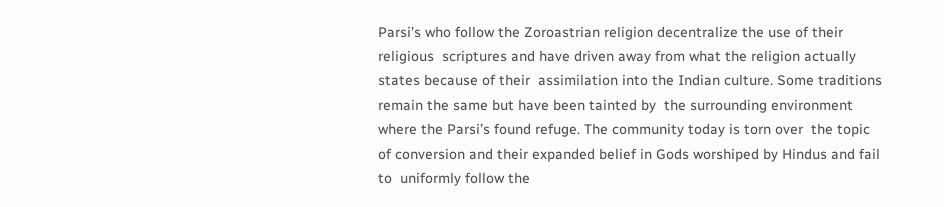Parsi’s who follow the Zoroastrian religion decentralize the use of their religious  scriptures and have driven away from what the religion actually states because of their  assimilation into the Indian culture. Some traditions remain the same but have been tainted by  the surrounding environment where the Parsi’s found refuge. The community today is torn over  the topic of conversion and their expanded belief in Gods worshiped by Hindus and fail to  uniformly follow the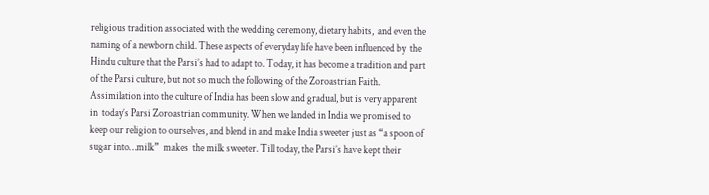religious tradition associated with the wedding ceremony, dietary habits,  and even the naming of a newborn child. These aspects of everyday life have been influenced by  the Hindu culture that the Parsi’s had to adapt to. Today, it has become a tradition and part of the Parsi culture, but not so much the following of the Zoroastrian Faith.  Assimilation into the culture of India has been slow and gradual, but is very apparent in  today’s Parsi Zoroastrian community. When we landed in India we promised to keep our religion to ourselves, and blend in and make India sweeter just as “a spoon of sugar into…milk”  makes  the milk sweeter. Till today, the Parsi’s have kept their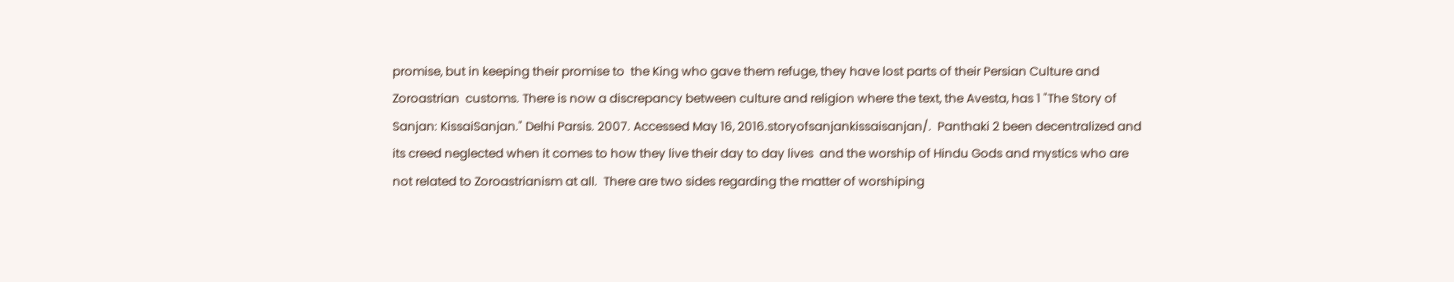promise, but in keeping their promise to  the King who gave them refuge, they have lost parts of their Persian Culture and Zoroastrian  customs. There is now a discrepancy between culture and religion where the text, the Avesta, has 1 "The Story of Sanjan: KissaiSanjan." Delhi Parsis. 2007. Accessed May 16, 2016.storyofsanjankissaisanjan/.  Panthaki 2 been decentralized and its creed neglected when it comes to how they live their day to day lives  and the worship of Hindu Gods and mystics who are not related to Zoroastrianism at all.  There are two sides regarding the matter of worshiping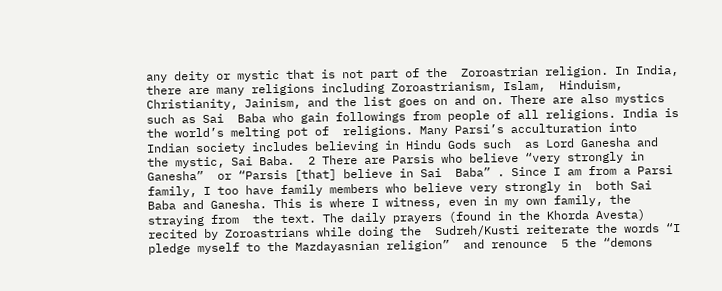any deity or mystic that is not part of the  Zoroastrian religion. In India, there are many religions including Zoroastrianism, Islam,  Hinduism, Christianity, Jainism, and the list goes on and on. There are also mystics such as Sai  Baba who gain followings from people of all religions. India is the world’s melting pot of  religions. Many Parsi’s acculturation into Indian society includes believing in Hindu Gods such  as Lord Ganesha and the mystic, Sai Baba.  2 There are Parsis who believe “very strongly in Ganesha”  or “Parsis [that] believe in Sai  Baba” . Since I am from a Parsi family, I too have family members who believe very strongly in  both Sai Baba and Ganesha. This is where I witness, even in my own family, the straying from  the text. The daily prayers (found in the Khorda Avesta) recited by Zoroastrians while doing the  Sudreh/Kusti reiterate the words “I pledge myself to the Mazdayasnian religion”  and renounce  5 the “demons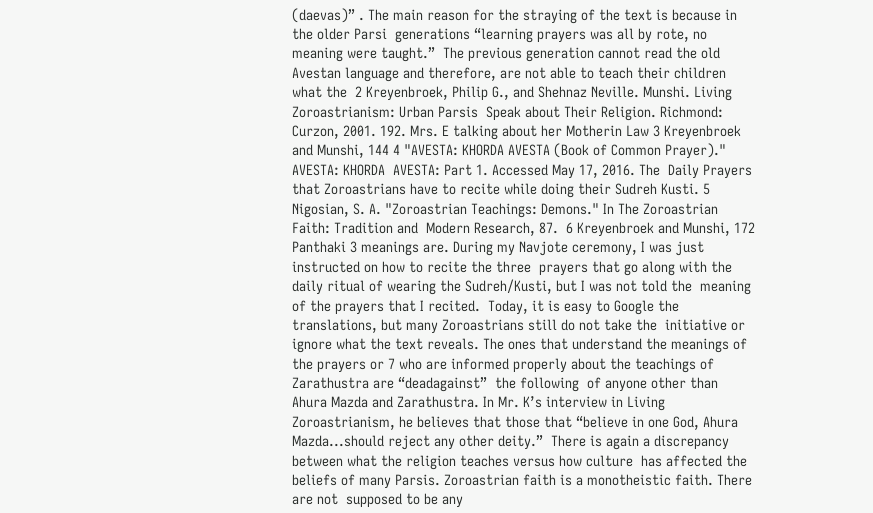(daevas)” . The main reason for the straying of the text is because in the older Parsi  generations “learning prayers was all by rote, no meaning were taught.”  The previous generation cannot read the old Avestan language and therefore, are not able to teach their children what the  2 Kreyenbroek, Philip G., and Shehnaz Neville. Munshi. Living Zoroastrianism: Urban Parsis  Speak about Their Religion. Richmond: Curzon, 2001. 192. Mrs. E talking about her Motherin Law 3 Kreyenbroek and Munshi, 144 4 "AVESTA: KHORDA AVESTA (Book of Common Prayer)." AVESTA: KHORDA  AVESTA: Part 1. Accessed May 17, 2016. The  Daily Prayers that Zoroastrians have to recite while doing their Sudreh Kusti. 5 Nigosian, S. A. "Zoroastrian Teachings: Demons." In The Zoroastrian Faith: Tradition and  Modern Research, 87.  6 Kreyenbroek and Munshi, 172 Panthaki 3 meanings are. During my Navjote ceremony, I was just instructed on how to recite the three  prayers that go along with the daily ritual of wearing the Sudreh/Kusti, but I was not told the  meaning of the prayers that I recited.  Today, it is easy to Google the translations, but many Zoroastrians still do not take the  initiative or ignore what the text reveals. The ones that understand the meanings of the prayers or 7 who are informed properly about the teachings of Zarathustra are “deadagainst”  the following  of anyone other than Ahura Mazda and Zarathustra. In Mr. K’s interview in Living  Zoroastrianism, he believes that those that “believe in one God, Ahura Mazda...should reject any other deity.”  There is again a discrepancy between what the religion teaches versus how culture  has affected the beliefs of many Parsis. Zoroastrian faith is a monotheistic faith. There are not  supposed to be any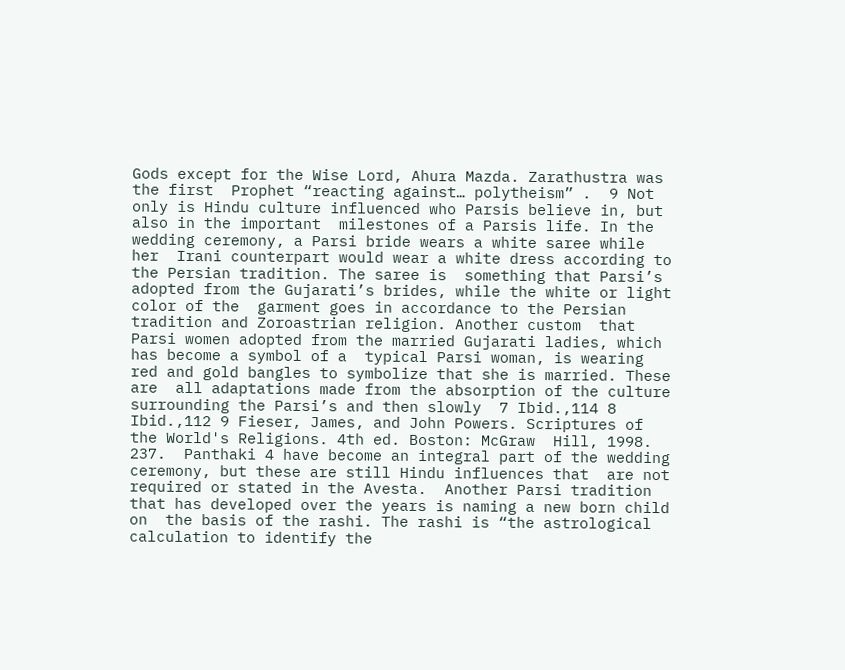Gods except for the Wise Lord, Ahura Mazda. Zarathustra was the first  Prophet “reacting against… polytheism” .  9 Not only is Hindu culture influenced who Parsis believe in, but also in the important  milestones of a Parsis life. In the wedding ceremony, a Parsi bride wears a white saree while her  Irani counterpart would wear a white dress according to the Persian tradition. The saree is  something that Parsi’s adopted from the Gujarati’s brides, while the white or light color of the  garment goes in accordance to the Persian tradition and Zoroastrian religion. Another custom  that Parsi women adopted from the married Gujarati ladies, which has become a symbol of a  typical Parsi woman, is wearing red and gold bangles to symbolize that she is married. These are  all adaptations made from the absorption of the culture surrounding the Parsi’s and then slowly  7 Ibid.,114 8 Ibid.,112 9 Fieser, James, and John Powers. Scriptures of the World's Religions. 4th ed. Boston: McGraw  Hill, 1998. 237.  Panthaki 4 have become an integral part of the wedding ceremony, but these are still Hindu influences that  are not required or stated in the Avesta.  Another Parsi tradition that has developed over the years is naming a new born child on  the basis of the rashi. The rashi is “the astrological calculation to identify the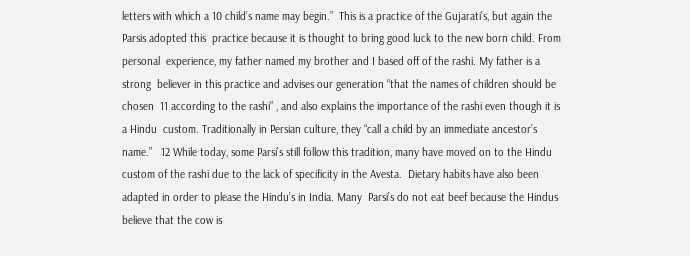letters with which a 10 child’s name may begin.”  This is a practice of the Gujarati’s, but again the Parsis adopted this  practice because it is thought to bring good luck to the new born child. From personal  experience, my father named my brother and I based off of the rashi. My father is a strong  believer in this practice and advises our generation “that the names of children should be chosen  11 according to the rashi” , and also explains the importance of the rashi even though it is a Hindu  custom. Traditionally in Persian culture, they “call a child by an immediate ancestor’s name.”   12 While today, some Parsi’s still follow this tradition, many have moved on to the Hindu custom of the rashi due to the lack of specificity in the Avesta.  Dietary habits have also been adapted in order to please the Hindu’s in India. Many  Parsi’s do not eat beef because the Hindus believe that the cow is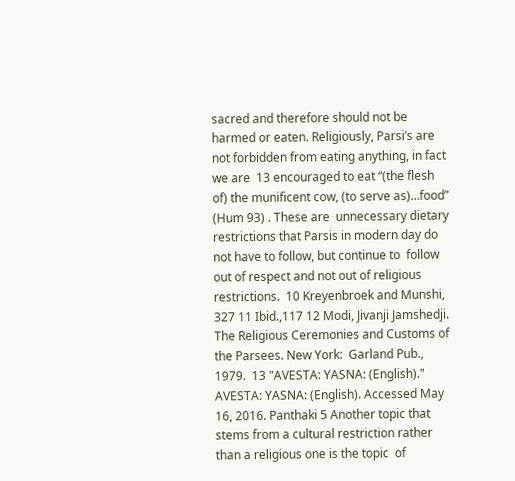sacred and therefore should not be harmed or eaten. Religiously, Parsi’s are not forbidden from eating anything, in fact we are  13 encouraged to eat “(the flesh of) the munificent cow, (to serve as)…food” (Hum 93) . These are  unnecessary dietary restrictions that Parsis in modern day do not have to follow, but continue to  follow out of respect and not out of religious restrictions.  10 Kreyenbroek and Munshi, 327 11 Ibid.,117 12 Modi, Jivanji Jamshedji. The Religious Ceremonies and Customs of the Parsees. New York:  Garland Pub., 1979.  13 "AVESTA: YASNA: (English)." AVESTA: YASNA: (English). Accessed May 16, 2016. Panthaki 5 Another topic that stems from a cultural restriction rather than a religious one is the topic  of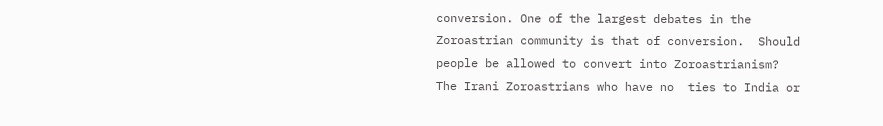conversion. One of the largest debates in the Zoroastrian community is that of conversion.  Should people be allowed to convert into Zoroastrianism? The Irani Zoroastrians who have no  ties to India or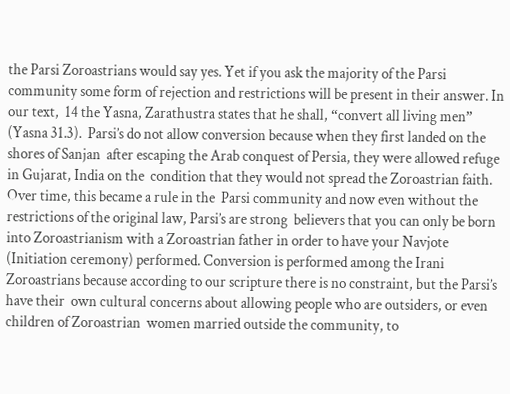the Parsi Zoroastrians would say yes. Yet if you ask the majority of the Parsi  community some form of rejection and restrictions will be present in their answer. In our text,  14 the Yasna, Zarathustra states that he shall, “convert all living men”  (Yasna 31.3).  Parsi’s do not allow conversion because when they first landed on the shores of Sanjan  after escaping the Arab conquest of Persia, they were allowed refuge in Gujarat, India on the  condition that they would not spread the Zoroastrian faith. Over time, this became a rule in the  Parsi community and now even without the restrictions of the original law, Parsi’s are strong  believers that you can only be born into Zoroastrianism with a Zoroastrian father in order to have your Navjote (Initiation ceremony) performed. Conversion is performed among the Irani  Zoroastrians because according to our scripture there is no constraint, but the Parsi’s have their  own cultural concerns about allowing people who are outsiders, or even children of Zoroastrian  women married outside the community, to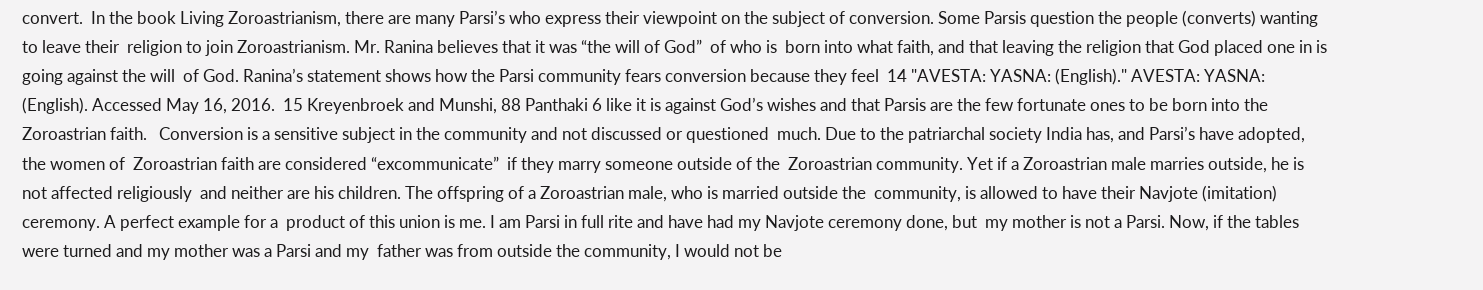convert.  In the book Living Zoroastrianism, there are many Parsi’s who express their viewpoint on the subject of conversion. Some Parsis question the people (converts) wanting to leave their  religion to join Zoroastrianism. Mr. Ranina believes that it was “the will of God”  of who is  born into what faith, and that leaving the religion that God placed one in is going against the will  of God. Ranina’s statement shows how the Parsi community fears conversion because they feel  14 "AVESTA: YASNA: (English)." AVESTA: YASNA: (English). Accessed May 16, 2016.  15 Kreyenbroek and Munshi, 88 Panthaki 6 like it is against God’s wishes and that Parsis are the few fortunate ones to be born into the  Zoroastrian faith.   Conversion is a sensitive subject in the community and not discussed or questioned  much. Due to the patriarchal society India has, and Parsi’s have adopted, the women of  Zoroastrian faith are considered “excommunicate”  if they marry someone outside of the  Zoroastrian community. Yet if a Zoroastrian male marries outside, he is not affected religiously  and neither are his children. The offspring of a Zoroastrian male, who is married outside the  community, is allowed to have their Navjote (imitation) ceremony. A perfect example for a  product of this union is me. I am Parsi in full rite and have had my Navjote ceremony done, but  my mother is not a Parsi. Now, if the tables were turned and my mother was a Parsi and my  father was from outside the community, I would not be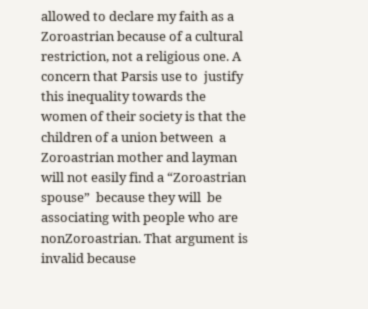allowed to declare my faith as a  Zoroastrian because of a cultural restriction, not a religious one. A concern that Parsis use to  justify this inequality towards the women of their society is that the children of a union between  a Zoroastrian mother and layman will not easily find a “Zoroastrian spouse”  because they will  be associating with people who are nonZoroastrian. That argument is invalid because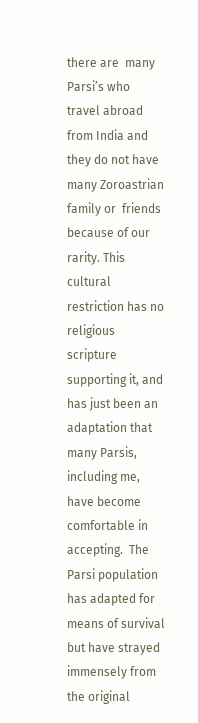there are  many Parsi’s who travel abroad from India and they do not have many Zoroastrian family or  friends because of our rarity. This cultural restriction has no religious scripture supporting it, and has just been an adaptation that many Parsis, including me, have become comfortable in  accepting.  The Parsi population has adapted for means of survival but have strayed immensely from  the original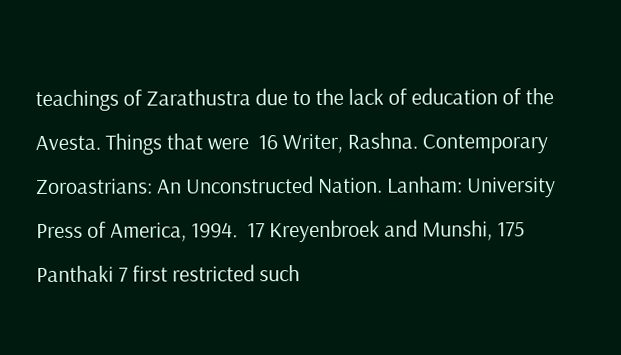teachings of Zarathustra due to the lack of education of the Avesta. Things that were  16 Writer, Rashna. Contemporary Zoroastrians: An Unconstructed Nation. Lanham: University  Press of America, 1994.  17 Kreyenbroek and Munshi, 175 Panthaki 7 first restricted such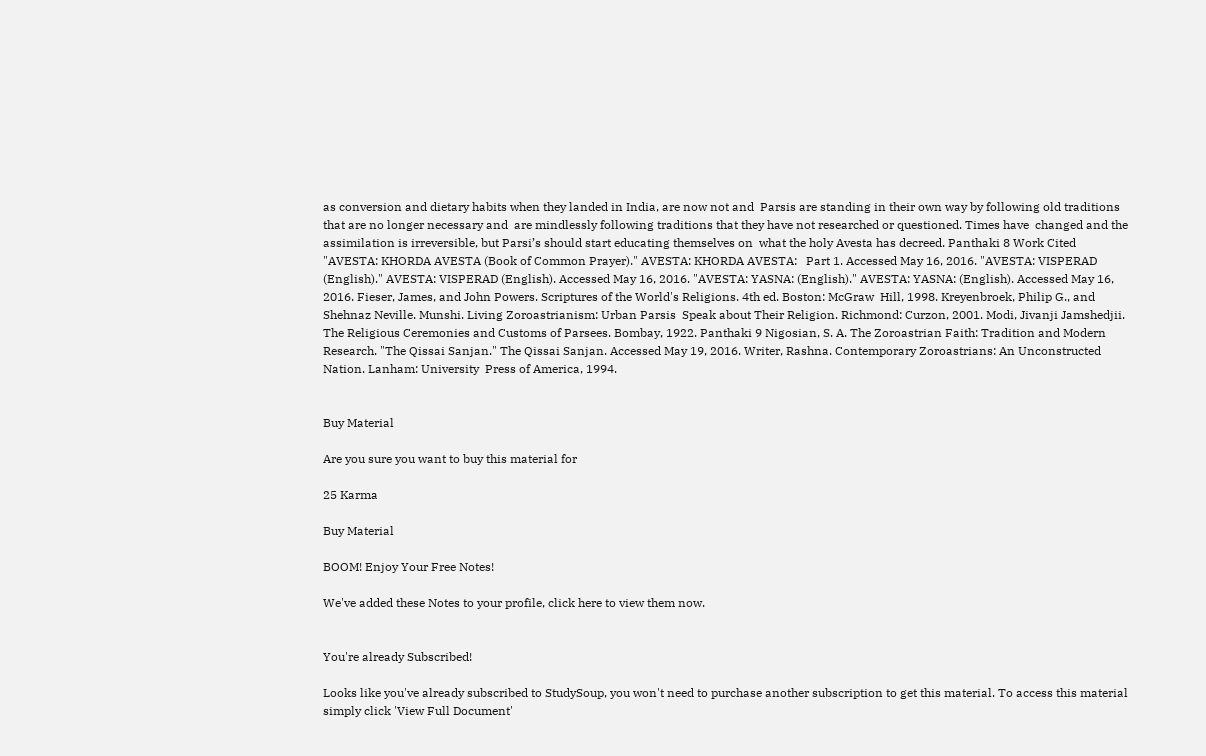as conversion and dietary habits when they landed in India, are now not and  Parsis are standing in their own way by following old traditions that are no longer necessary and  are mindlessly following traditions that they have not researched or questioned. Times have  changed and the assimilation is irreversible, but Parsi’s should start educating themselves on  what the holy Avesta has decreed. Panthaki 8 Work Cited    "AVESTA: KHORDA AVESTA (Book of Common Prayer)." AVESTA: KHORDA AVESTA:   Part 1. Accessed May 16, 2016. "AVESTA: VISPERAD (English)." AVESTA: VISPERAD (English). Accessed May 16, 2016. "AVESTA: YASNA: (English)." AVESTA: YASNA: (English). Accessed May 16, 2016. Fieser, James, and John Powers. Scriptures of the World's Religions. 4th ed. Boston: McGraw  Hill, 1998. Kreyenbroek, Philip G., and Shehnaz Neville. Munshi. Living Zoroastrianism: Urban Parsis  Speak about Their Religion. Richmond: Curzon, 2001. Modi, Jivanji Jamshedjii. The Religious Ceremonies and Customs of Parsees. Bombay, 1922. Panthaki 9 Nigosian, S. A. The Zoroastrian Faith: Tradition and Modern Research. "The Qissai Sanjan." The Qissai Sanjan. Accessed May 19, 2016. Writer, Rashna. Contemporary Zoroastrians: An Unconstructed Nation. Lanham: University  Press of America, 1994.


Buy Material

Are you sure you want to buy this material for

25 Karma

Buy Material

BOOM! Enjoy Your Free Notes!

We've added these Notes to your profile, click here to view them now.


You're already Subscribed!

Looks like you've already subscribed to StudySoup, you won't need to purchase another subscription to get this material. To access this material simply click 'View Full Document'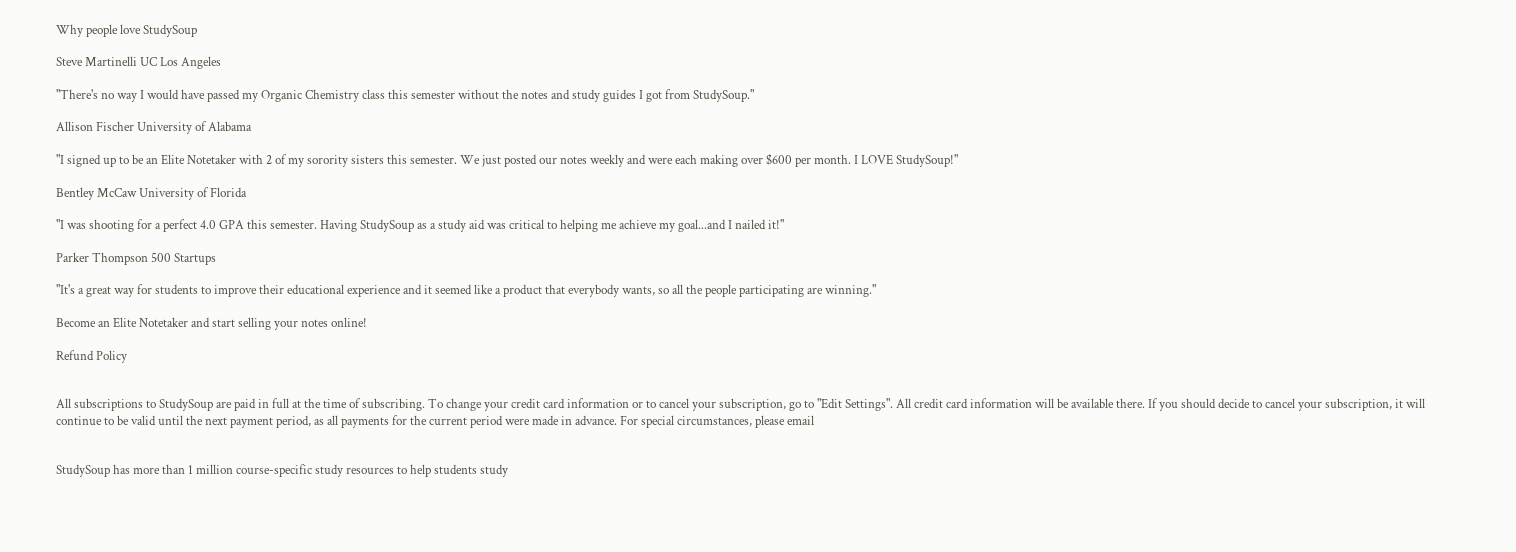Why people love StudySoup

Steve Martinelli UC Los Angeles

"There's no way I would have passed my Organic Chemistry class this semester without the notes and study guides I got from StudySoup."

Allison Fischer University of Alabama

"I signed up to be an Elite Notetaker with 2 of my sorority sisters this semester. We just posted our notes weekly and were each making over $600 per month. I LOVE StudySoup!"

Bentley McCaw University of Florida

"I was shooting for a perfect 4.0 GPA this semester. Having StudySoup as a study aid was critical to helping me achieve my goal...and I nailed it!"

Parker Thompson 500 Startups

"It's a great way for students to improve their educational experience and it seemed like a product that everybody wants, so all the people participating are winning."

Become an Elite Notetaker and start selling your notes online!

Refund Policy


All subscriptions to StudySoup are paid in full at the time of subscribing. To change your credit card information or to cancel your subscription, go to "Edit Settings". All credit card information will be available there. If you should decide to cancel your subscription, it will continue to be valid until the next payment period, as all payments for the current period were made in advance. For special circumstances, please email


StudySoup has more than 1 million course-specific study resources to help students study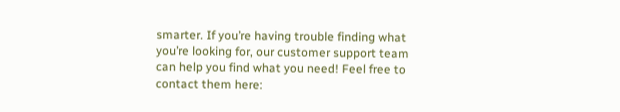smarter. If you’re having trouble finding what you’re looking for, our customer support team can help you find what you need! Feel free to contact them here: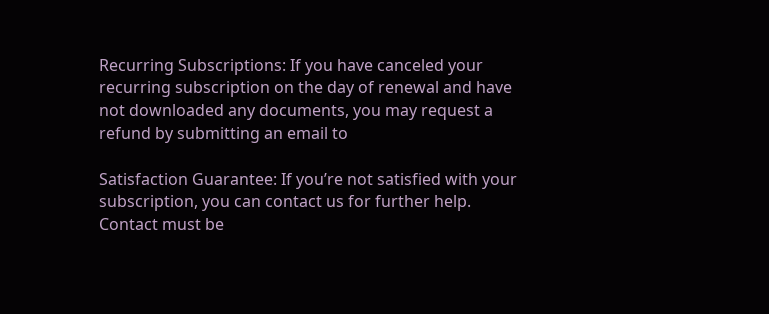Recurring Subscriptions: If you have canceled your recurring subscription on the day of renewal and have not downloaded any documents, you may request a refund by submitting an email to

Satisfaction Guarantee: If you’re not satisfied with your subscription, you can contact us for further help. Contact must be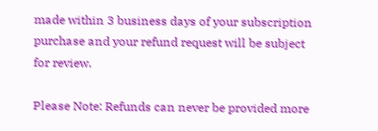made within 3 business days of your subscription purchase and your refund request will be subject for review.

Please Note: Refunds can never be provided more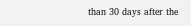than 30 days after the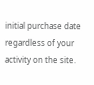initial purchase date regardless of your activity on the site.